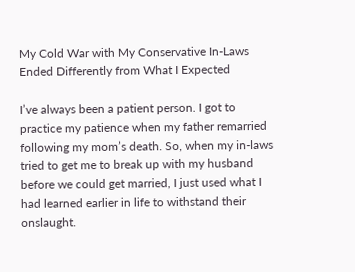My Cold War with My Conservative In-Laws Ended Differently from What I Expected

I’ve always been a patient person. I got to practice my patience when my father remarried following my mom’s death. So, when my in-laws tried to get me to break up with my husband before we could get married, I just used what I had learned earlier in life to withstand their onslaught.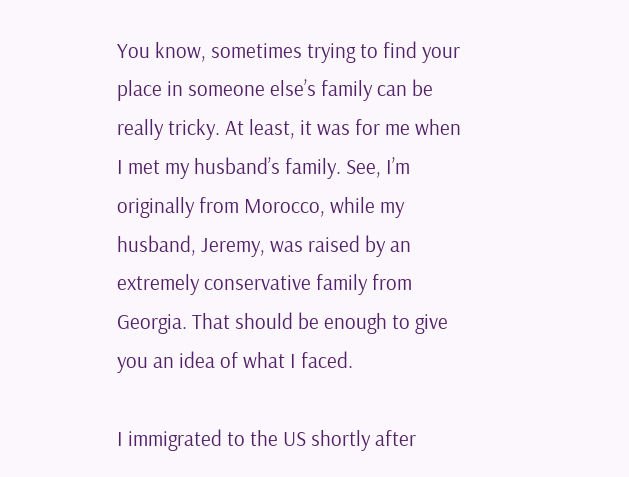You know, sometimes trying to find your place in someone else’s family can be really tricky. At least, it was for me when I met my husband’s family. See, I’m originally from Morocco, while my husband, Jeremy, was raised by an extremely conservative family from Georgia. That should be enough to give you an idea of what I faced.

I immigrated to the US shortly after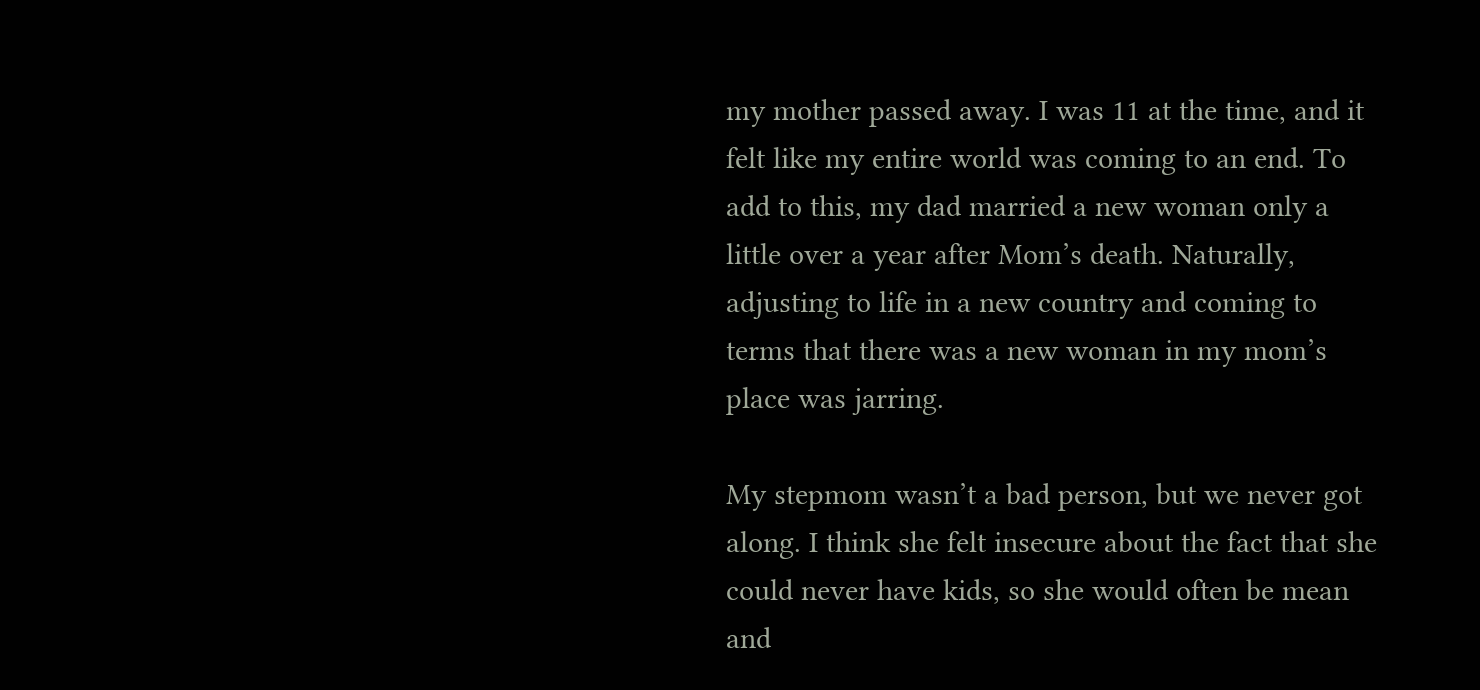my mother passed away. I was 11 at the time, and it felt like my entire world was coming to an end. To add to this, my dad married a new woman only a little over a year after Mom’s death. Naturally, adjusting to life in a new country and coming to terms that there was a new woman in my mom’s place was jarring.

My stepmom wasn’t a bad person, but we never got along. I think she felt insecure about the fact that she could never have kids, so she would often be mean and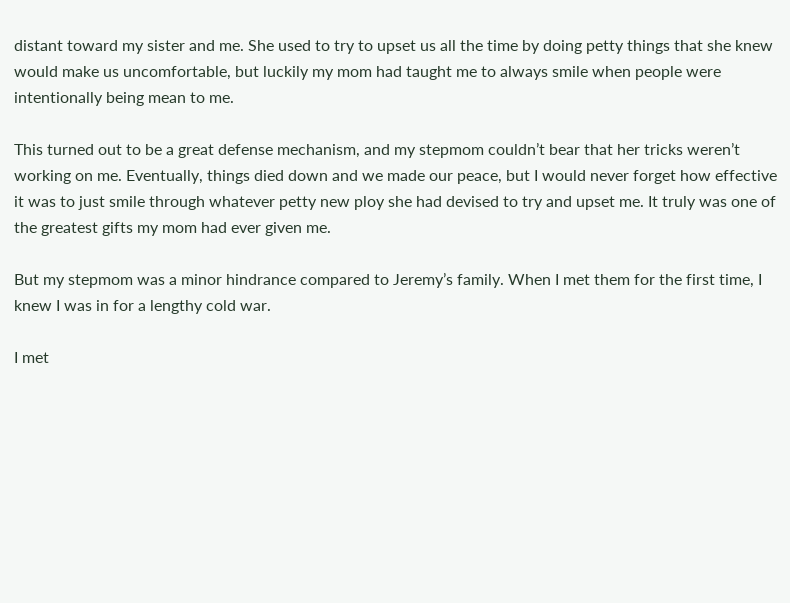distant toward my sister and me. She used to try to upset us all the time by doing petty things that she knew would make us uncomfortable, but luckily my mom had taught me to always smile when people were intentionally being mean to me.

This turned out to be a great defense mechanism, and my stepmom couldn’t bear that her tricks weren’t working on me. Eventually, things died down and we made our peace, but I would never forget how effective it was to just smile through whatever petty new ploy she had devised to try and upset me. It truly was one of the greatest gifts my mom had ever given me.

But my stepmom was a minor hindrance compared to Jeremy’s family. When I met them for the first time, I knew I was in for a lengthy cold war.

I met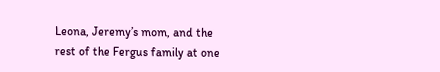Leona, Jeremy’s mom, and the rest of the Fergus family at one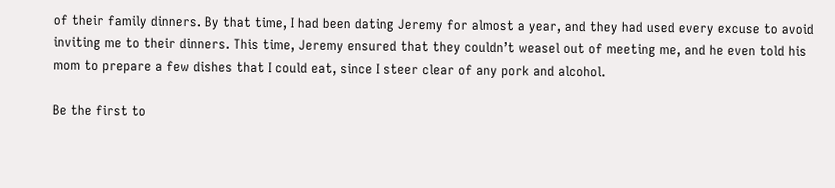of their family dinners. By that time, I had been dating Jeremy for almost a year, and they had used every excuse to avoid inviting me to their dinners. This time, Jeremy ensured that they couldn’t weasel out of meeting me, and he even told his mom to prepare a few dishes that I could eat, since I steer clear of any pork and alcohol.

Be the first to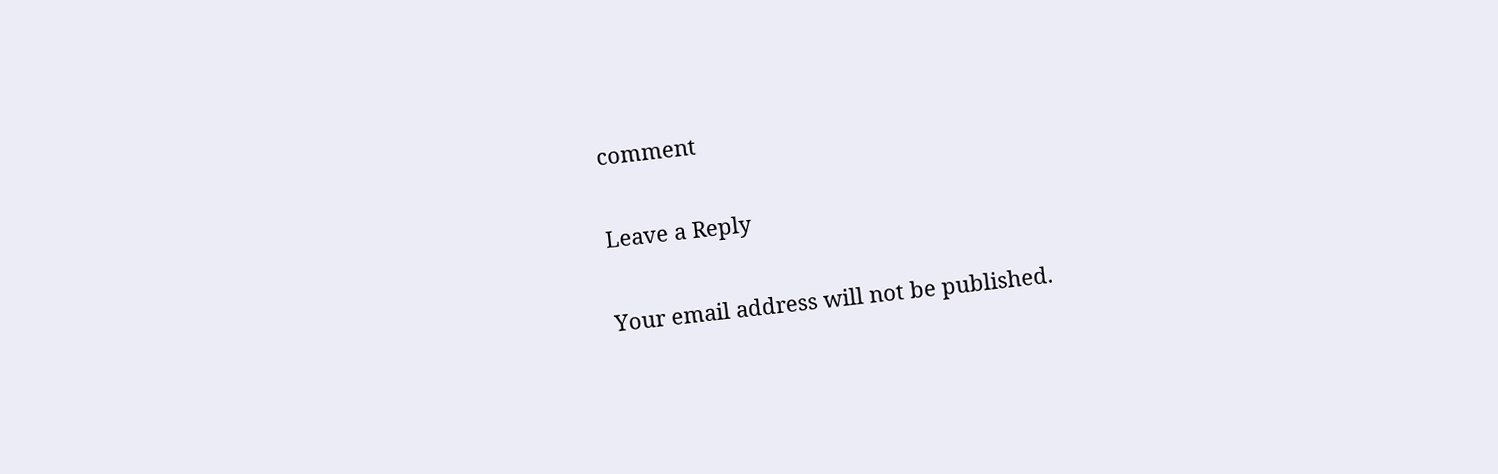comment

Leave a Reply

Your email address will not be published.